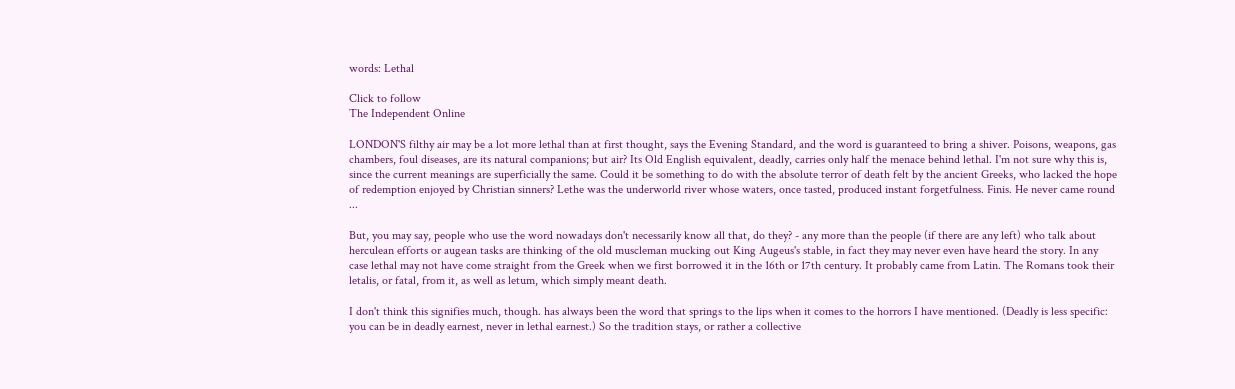words: Lethal

Click to follow
The Independent Online

LONDON'S filthy air may be a lot more lethal than at first thought, says the Evening Standard, and the word is guaranteed to bring a shiver. Poisons, weapons, gas chambers, foul diseases, are its natural companions; but air? Its Old English equivalent, deadly, carries only half the menace behind lethal. I'm not sure why this is, since the current meanings are superficially the same. Could it be something to do with the absolute terror of death felt by the ancient Greeks, who lacked the hope of redemption enjoyed by Christian sinners? Lethe was the underworld river whose waters, once tasted, produced instant forgetfulness. Finis. He never came round ...

But, you may say, people who use the word nowadays don't necessarily know all that, do they? - any more than the people (if there are any left) who talk about herculean efforts or augean tasks are thinking of the old muscleman mucking out King Augeus's stable, in fact they may never even have heard the story. In any case lethal may not have come straight from the Greek when we first borrowed it in the 16th or 17th century. It probably came from Latin. The Romans took their letalis, or fatal, from it, as well as letum, which simply meant death.

I don't think this signifies much, though. has always been the word that springs to the lips when it comes to the horrors I have mentioned. (Deadly is less specific: you can be in deadly earnest, never in lethal earnest.) So the tradition stays, or rather a collective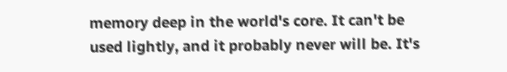memory deep in the world's core. It can't be used lightly, and it probably never will be. It's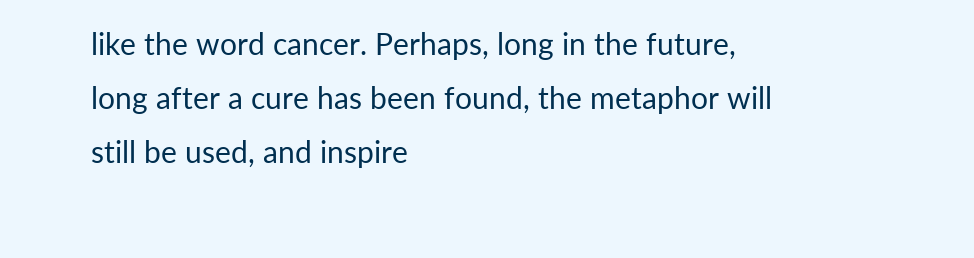like the word cancer. Perhaps, long in the future, long after a cure has been found, the metaphor will still be used, and inspire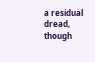a residual dread, though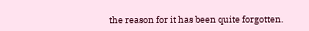the reason for it has been quite forgotten.